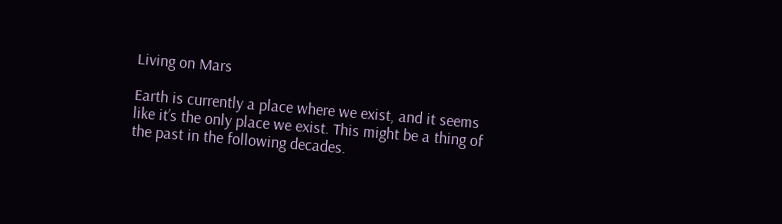Living on Mars

Earth is currently a place where we exist, and it seems like it’s the only place we exist. This might be a thing of the past in the following decades.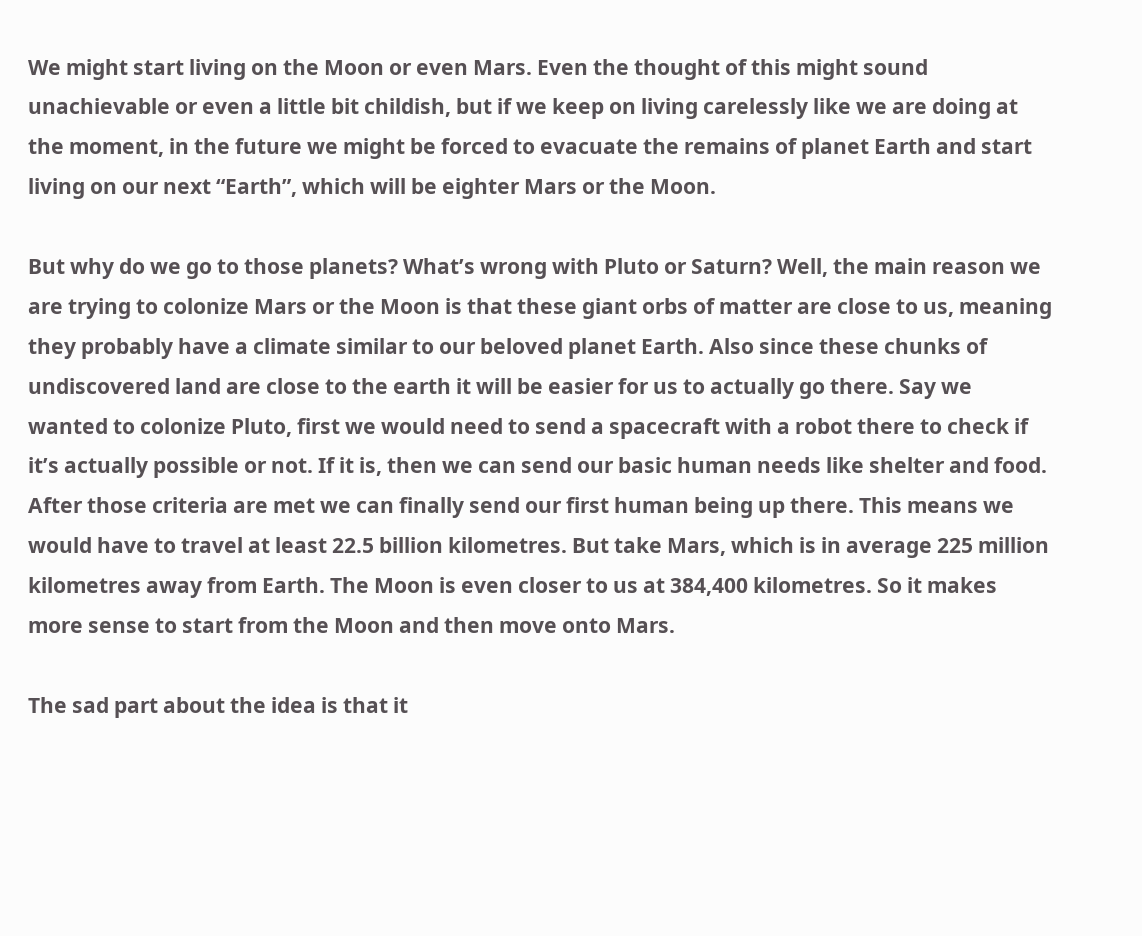We might start living on the Moon or even Mars. Even the thought of this might sound unachievable or even a little bit childish, but if we keep on living carelessly like we are doing at the moment, in the future we might be forced to evacuate the remains of planet Earth and start living on our next “Earth”, which will be eighter Mars or the Moon.

But why do we go to those planets? What’s wrong with Pluto or Saturn? Well, the main reason we are trying to colonize Mars or the Moon is that these giant orbs of matter are close to us, meaning they probably have a climate similar to our beloved planet Earth. Also since these chunks of undiscovered land are close to the earth it will be easier for us to actually go there. Say we wanted to colonize Pluto, first we would need to send a spacecraft with a robot there to check if it’s actually possible or not. If it is, then we can send our basic human needs like shelter and food. After those criteria are met we can finally send our first human being up there. This means we would have to travel at least 22.5 billion kilometres. But take Mars, which is in average 225 million kilometres away from Earth. The Moon is even closer to us at 384,400 kilometres. So it makes more sense to start from the Moon and then move onto Mars.

The sad part about the idea is that it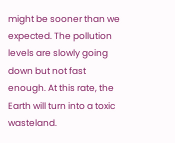might be sooner than we expected. The pollution levels are slowly going down but not fast enough. At this rate, the Earth will turn into a toxic wasteland.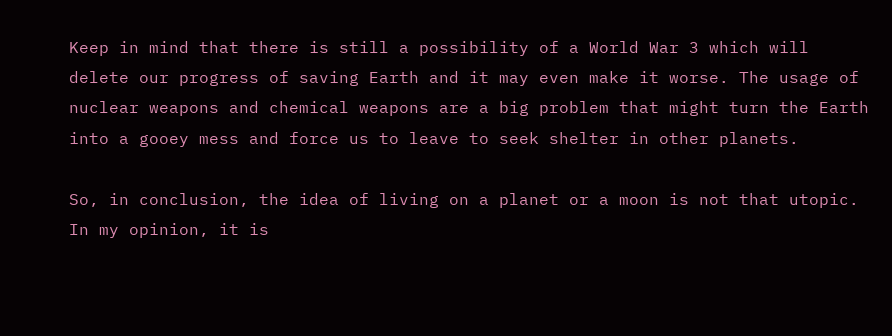Keep in mind that there is still a possibility of a World War 3 which will delete our progress of saving Earth and it may even make it worse. The usage of nuclear weapons and chemical weapons are a big problem that might turn the Earth into a gooey mess and force us to leave to seek shelter in other planets.

So, in conclusion, the idea of living on a planet or a moon is not that utopic. In my opinion, it is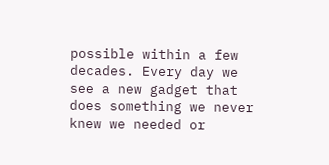possible within a few decades. Every day we see a new gadget that does something we never knew we needed or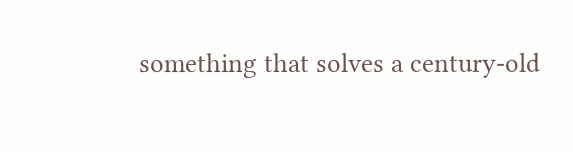something that solves a century-old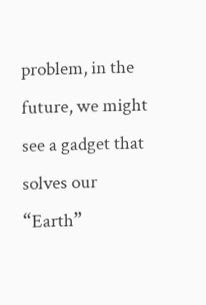problem, in the future, we might see a gadget that solves our “Earth”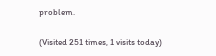problem.

(Visited 251 times, 1 visits today)